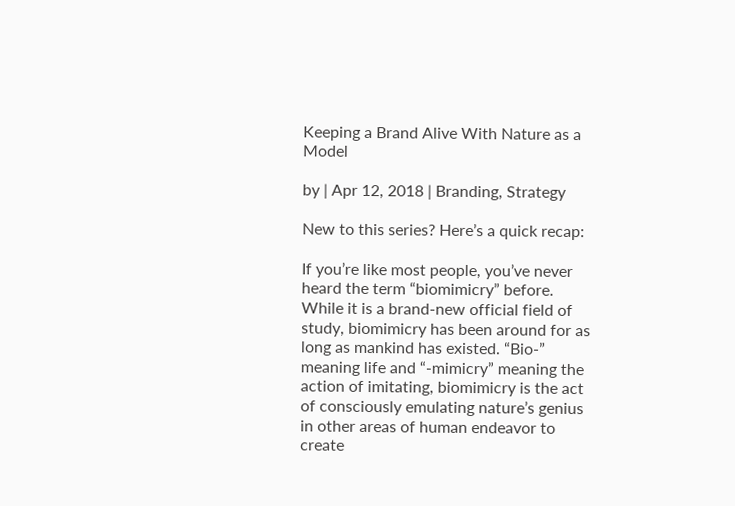Keeping a Brand Alive With Nature as a Model

by | Apr 12, 2018 | Branding, Strategy

New to this series? Here’s a quick recap:

If you’re like most people, you’ve never heard the term “biomimicry” before. While it is a brand-new official field of study, biomimicry has been around for as long as mankind has existed. “Bio-” meaning life and “-mimicry” meaning the action of imitating, biomimicry is the act of consciously emulating nature’s genius in other areas of human endeavor to create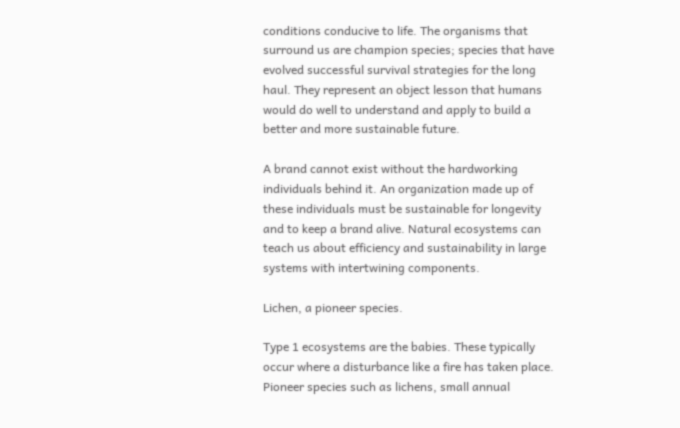conditions conducive to life. The organisms that surround us are champion species; species that have evolved successful survival strategies for the long haul. They represent an object lesson that humans would do well to understand and apply to build a better and more sustainable future.

A brand cannot exist without the hardworking individuals behind it. An organization made up of these individuals must be sustainable for longevity and to keep a brand alive. Natural ecosystems can teach us about efficiency and sustainability in large systems with intertwining components.

Lichen, a pioneer species.

Type 1 ecosystems are the babies. These typically occur where a disturbance like a fire has taken place. Pioneer species such as lichens, small annual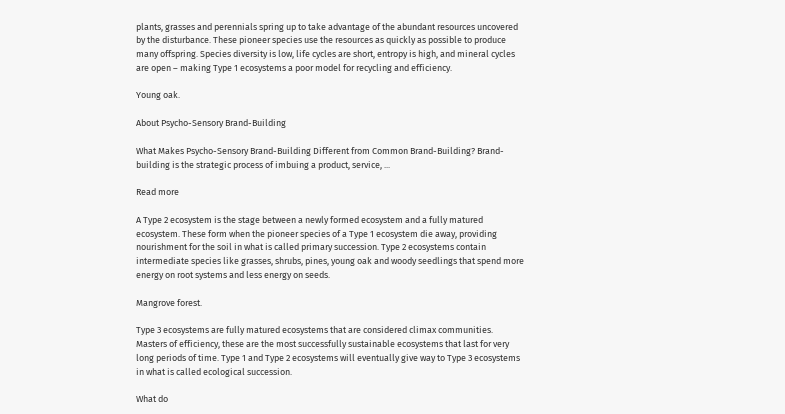plants, grasses and perennials spring up to take advantage of the abundant resources uncovered by the disturbance. These pioneer species use the resources as quickly as possible to produce many offspring. Species diversity is low, life cycles are short, entropy is high, and mineral cycles are open – making Type 1 ecosystems a poor model for recycling and efficiency.

Young oak.

About Psycho-Sensory Brand-Building

What Makes Psycho-Sensory Brand-Building Different from Common Brand-Building? Brand-building is the strategic process of imbuing a product, service, ...

Read more

A Type 2 ecosystem is the stage between a newly formed ecosystem and a fully matured ecosystem. These form when the pioneer species of a Type 1 ecosystem die away, providing nourishment for the soil in what is called primary succession. Type 2 ecosystems contain intermediate species like grasses, shrubs, pines, young oak and woody seedlings that spend more energy on root systems and less energy on seeds.

Mangrove forest.

Type 3 ecosystems are fully matured ecosystems that are considered climax communities. Masters of efficiency, these are the most successfully sustainable ecosystems that last for very long periods of time. Type 1 and Type 2 ecosystems will eventually give way to Type 3 ecosystems in what is called ecological succession.

What do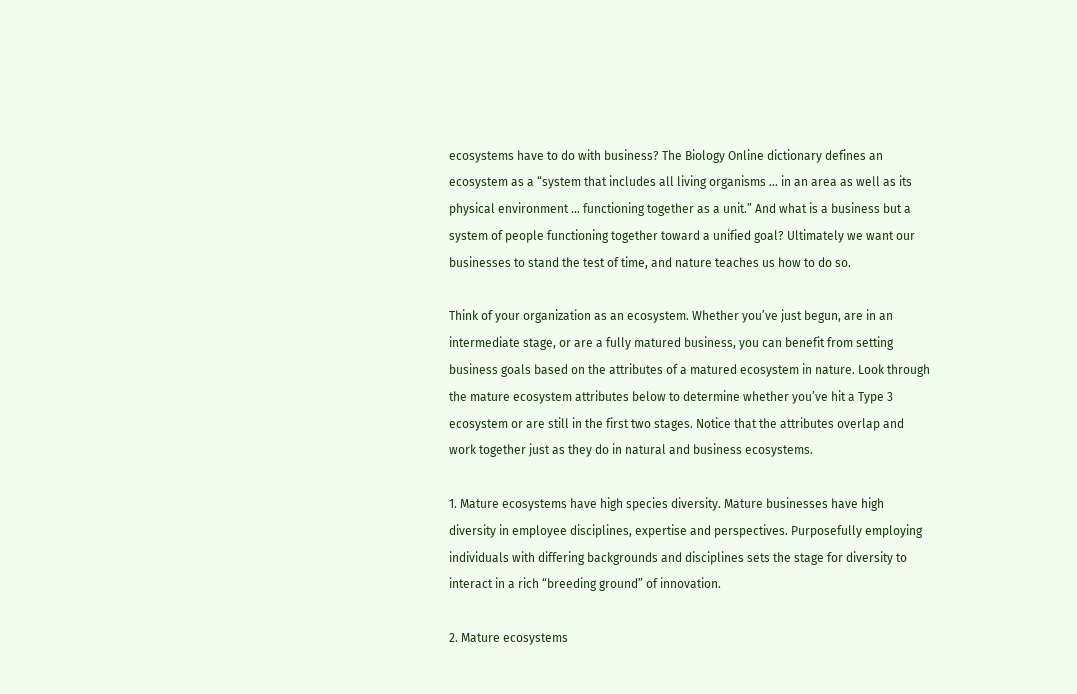ecosystems have to do with business? The Biology Online dictionary defines an ecosystem as a “system that includes all living organisms … in an area as well as its physical environment … functioning together as a unit.” And what is a business but a system of people functioning together toward a unified goal? Ultimately we want our businesses to stand the test of time, and nature teaches us how to do so.

Think of your organization as an ecosystem. Whether you’ve just begun, are in an intermediate stage, or are a fully matured business, you can benefit from setting business goals based on the attributes of a matured ecosystem in nature. Look through the mature ecosystem attributes below to determine whether you’ve hit a Type 3 ecosystem or are still in the first two stages. Notice that the attributes overlap and work together just as they do in natural and business ecosystems.

1. Mature ecosystems have high species diversity. Mature businesses have high diversity in employee disciplines, expertise and perspectives. Purposefully employing individuals with differing backgrounds and disciplines sets the stage for diversity to interact in a rich “breeding ground” of innovation.

2. Mature ecosystems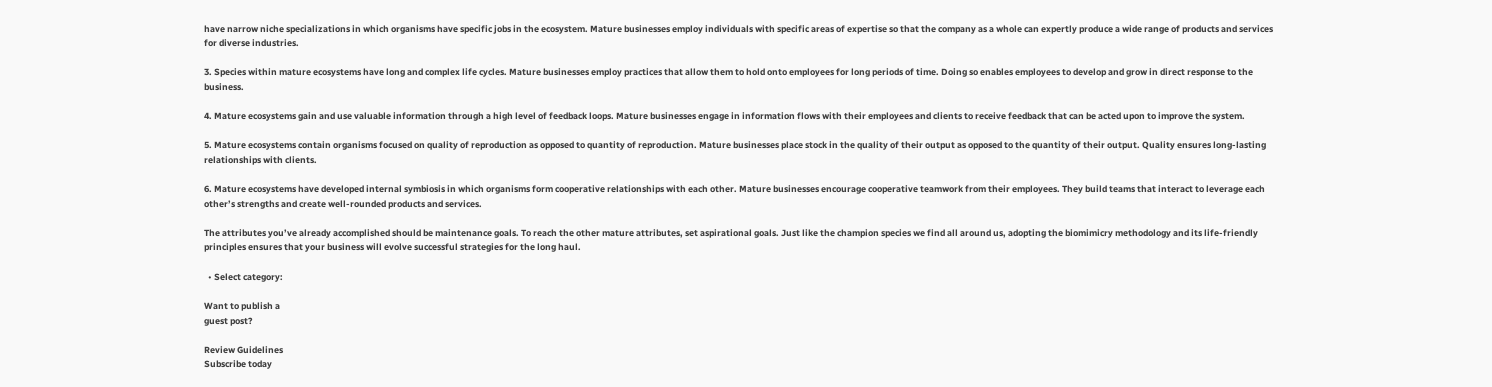have narrow niche specializations in which organisms have specific jobs in the ecosystem. Mature businesses employ individuals with specific areas of expertise so that the company as a whole can expertly produce a wide range of products and services for diverse industries.

3. Species within mature ecosystems have long and complex life cycles. Mature businesses employ practices that allow them to hold onto employees for long periods of time. Doing so enables employees to develop and grow in direct response to the business.

4. Mature ecosystems gain and use valuable information through a high level of feedback loops. Mature businesses engage in information flows with their employees and clients to receive feedback that can be acted upon to improve the system.

5. Mature ecosystems contain organisms focused on quality of reproduction as opposed to quantity of reproduction. Mature businesses place stock in the quality of their output as opposed to the quantity of their output. Quality ensures long-lasting relationships with clients.

6. Mature ecosystems have developed internal symbiosis in which organisms form cooperative relationships with each other. Mature businesses encourage cooperative teamwork from their employees. They build teams that interact to leverage each other’s strengths and create well-rounded products and services.

The attributes you’ve already accomplished should be maintenance goals. To reach the other mature attributes, set aspirational goals. Just like the champion species we find all around us, adopting the biomimicry methodology and its life-friendly principles ensures that your business will evolve successful strategies for the long haul.

  • Select category:

Want to publish a
guest post?

Review Guidelines
Subscribe today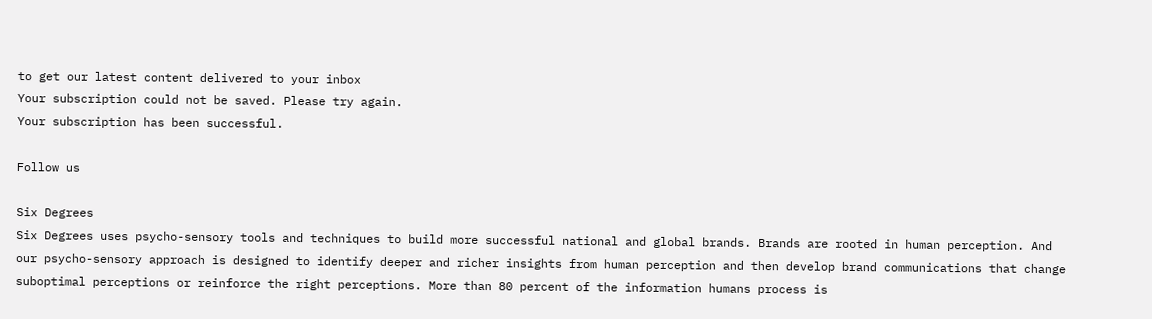to get our latest content delivered to your inbox
Your subscription could not be saved. Please try again.
Your subscription has been successful.

Follow us

Six Degrees
Six Degrees uses psycho-sensory tools and techniques to build more successful national and global brands. Brands are rooted in human perception. And our psycho-sensory approach is designed to identify deeper and richer insights from human perception and then develop brand communications that change suboptimal perceptions or reinforce the right perceptions. More than 80 percent of the information humans process is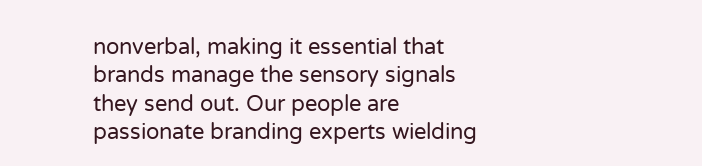nonverbal, making it essential that brands manage the sensory signals they send out. Our people are passionate branding experts wielding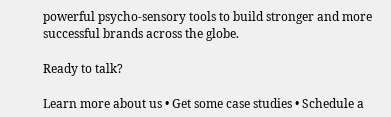powerful psycho-sensory tools to build stronger and more successful brands across the globe.

Ready to talk?

Learn more about us • Get some case studies • Schedule a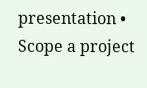presentation • Scope a project